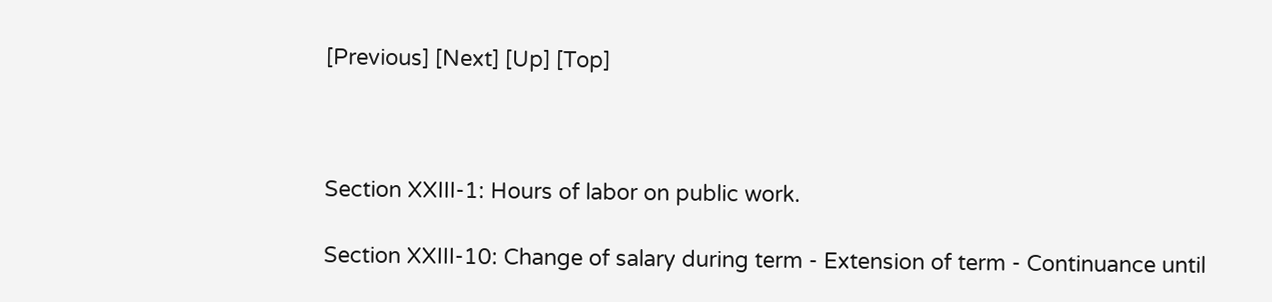[Previous] [Next] [Up] [Top]



Section XXIII-1: Hours of labor on public work.

Section XXIII-10: Change of salary during term - Extension of term - Continuance until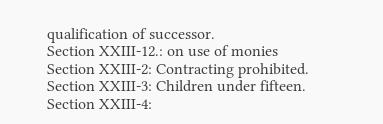qualification of successor.
Section XXIII-12.: on use of monies
Section XXIII-2: Contracting prohibited.
Section XXIII-3: Children under fifteen.
Section XXIII-4: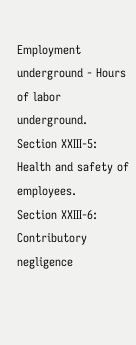Employment underground - Hours of labor underground.
Section XXIII-5: Health and safety of employees.
Section XXIII-6: Contributory negligence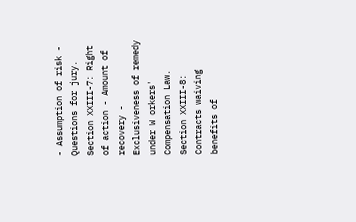- Assumption of risk - Questions for jury.
Section XXIII-7: Right of action - Amount of recovery - Exclusiveness of remedy under W orkers' Compensation Law.
Section XXIII-8: Contracts waiving benefits of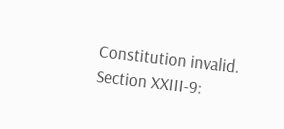Constitution invalid.
Section XXIII-9: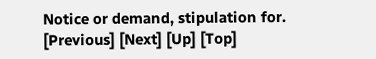Notice or demand, stipulation for.
[Previous] [Next] [Up] [Top]